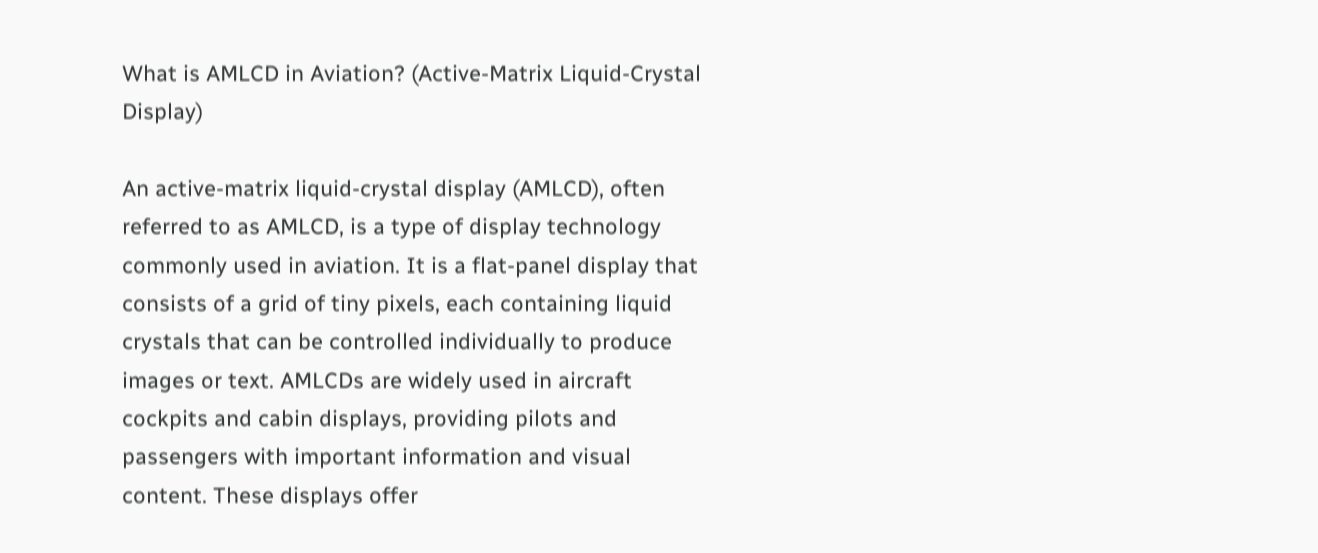What is AMLCD in Aviation? (Active-Matrix Liquid-Crystal Display)

An active-matrix liquid-crystal display (AMLCD), often referred to as AMLCD, is a type of display technology commonly used in aviation. It is a flat-panel display that consists of a grid of tiny pixels, each containing liquid crystals that can be controlled individually to produce images or text. AMLCDs are widely used in aircraft cockpits and cabin displays, providing pilots and passengers with important information and visual content. These displays offer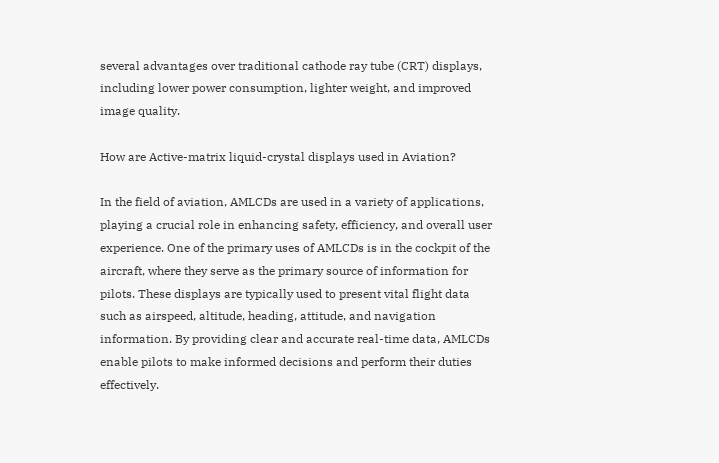several advantages over traditional cathode ray tube (CRT) displays, including lower power consumption, lighter weight, and improved image quality.

How are Active-matrix liquid-crystal displays used in Aviation?

In the field of aviation, AMLCDs are used in a variety of applications, playing a crucial role in enhancing safety, efficiency, and overall user experience. One of the primary uses of AMLCDs is in the cockpit of the aircraft, where they serve as the primary source of information for pilots. These displays are typically used to present vital flight data such as airspeed, altitude, heading, attitude, and navigation information. By providing clear and accurate real-time data, AMLCDs enable pilots to make informed decisions and perform their duties effectively.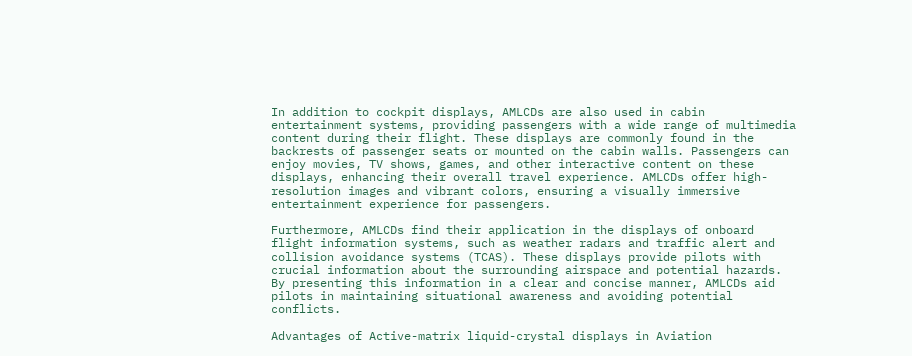In addition to cockpit displays, AMLCDs are also used in cabin entertainment systems, providing passengers with a wide range of multimedia content during their flight. These displays are commonly found in the backrests of passenger seats or mounted on the cabin walls. Passengers can enjoy movies, TV shows, games, and other interactive content on these displays, enhancing their overall travel experience. AMLCDs offer high-resolution images and vibrant colors, ensuring a visually immersive entertainment experience for passengers.

Furthermore, AMLCDs find their application in the displays of onboard flight information systems, such as weather radars and traffic alert and collision avoidance systems (TCAS). These displays provide pilots with crucial information about the surrounding airspace and potential hazards. By presenting this information in a clear and concise manner, AMLCDs aid pilots in maintaining situational awareness and avoiding potential conflicts.

Advantages of Active-matrix liquid-crystal displays in Aviation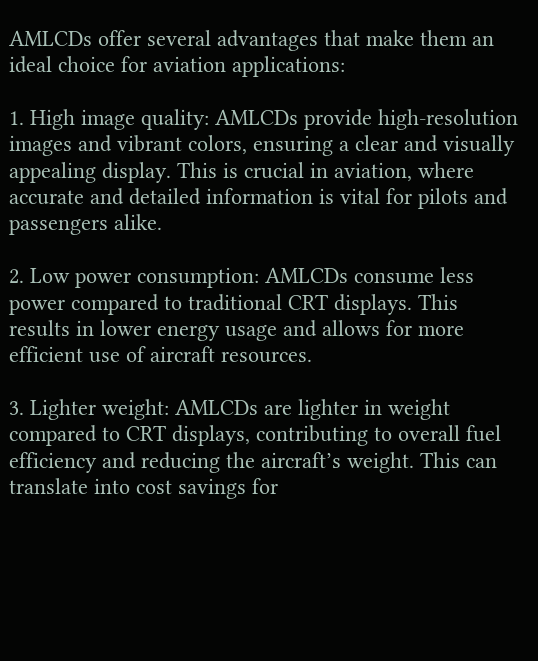AMLCDs offer several advantages that make them an ideal choice for aviation applications:

1. High image quality: AMLCDs provide high-resolution images and vibrant colors, ensuring a clear and visually appealing display. This is crucial in aviation, where accurate and detailed information is vital for pilots and passengers alike.

2. Low power consumption: AMLCDs consume less power compared to traditional CRT displays. This results in lower energy usage and allows for more efficient use of aircraft resources.

3. Lighter weight: AMLCDs are lighter in weight compared to CRT displays, contributing to overall fuel efficiency and reducing the aircraft’s weight. This can translate into cost savings for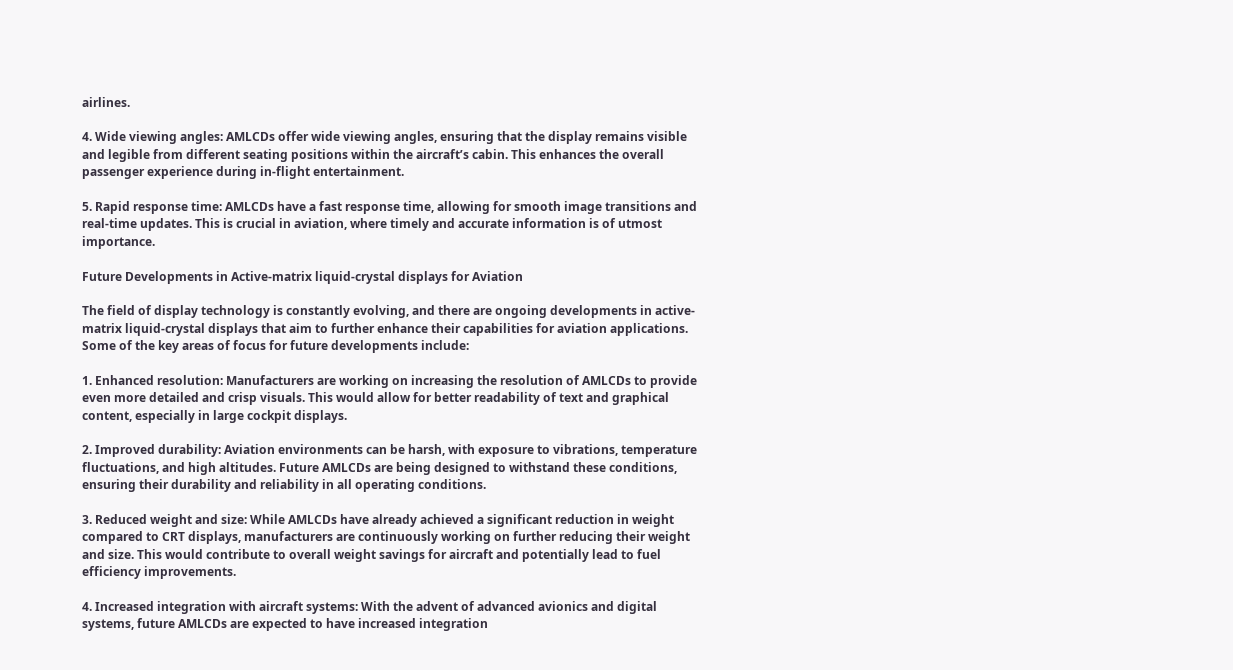airlines.

4. Wide viewing angles: AMLCDs offer wide viewing angles, ensuring that the display remains visible and legible from different seating positions within the aircraft’s cabin. This enhances the overall passenger experience during in-flight entertainment.

5. Rapid response time: AMLCDs have a fast response time, allowing for smooth image transitions and real-time updates. This is crucial in aviation, where timely and accurate information is of utmost importance.

Future Developments in Active-matrix liquid-crystal displays for Aviation

The field of display technology is constantly evolving, and there are ongoing developments in active-matrix liquid-crystal displays that aim to further enhance their capabilities for aviation applications. Some of the key areas of focus for future developments include:

1. Enhanced resolution: Manufacturers are working on increasing the resolution of AMLCDs to provide even more detailed and crisp visuals. This would allow for better readability of text and graphical content, especially in large cockpit displays.

2. Improved durability: Aviation environments can be harsh, with exposure to vibrations, temperature fluctuations, and high altitudes. Future AMLCDs are being designed to withstand these conditions, ensuring their durability and reliability in all operating conditions.

3. Reduced weight and size: While AMLCDs have already achieved a significant reduction in weight compared to CRT displays, manufacturers are continuously working on further reducing their weight and size. This would contribute to overall weight savings for aircraft and potentially lead to fuel efficiency improvements.

4. Increased integration with aircraft systems: With the advent of advanced avionics and digital systems, future AMLCDs are expected to have increased integration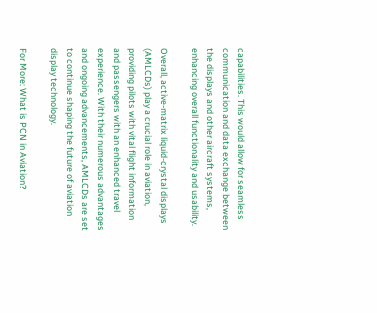capabilities. This would allow for seamless communication and data exchange between the displays and other aircraft systems, enhancing overall functionality and usability.

Overall, active-matrix liquid-crystal displays (AMLCDs) play a crucial role in aviation, providing pilots with vital flight information and passengers with an enhanced travel experience. With their numerous advantages and ongoing advancements, AMLCDs are set to continue shaping the future of aviation display technology.

For More: What is PCN in Aviation?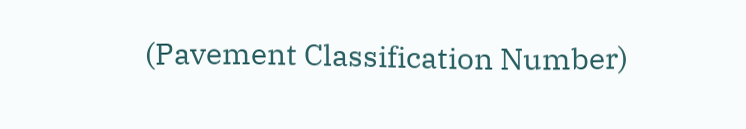(Pavement Classification Number)